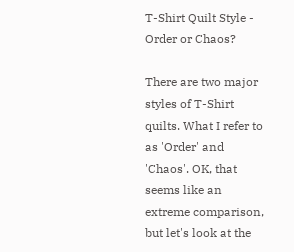T-Shirt Quilt Style - Order or Chaos?

There are two major styles of T-Shirt quilts. What I refer to as 'Order' and 'Chaos'. OK, that seems like an extreme comparison, but let's look at the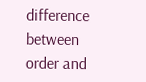difference between order and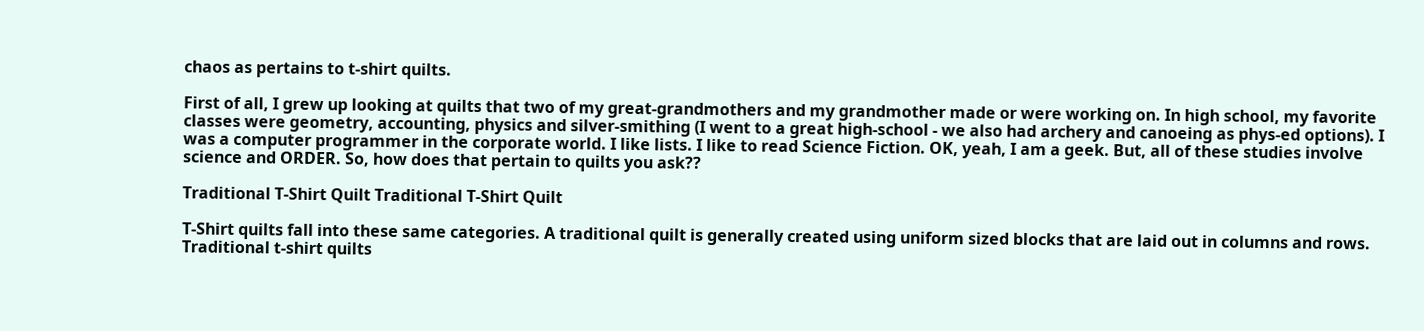chaos as pertains to t-shirt quilts.

First of all, I grew up looking at quilts that two of my great-grandmothers and my grandmother made or were working on. In high school, my favorite classes were geometry, accounting, physics and silver-smithing (I went to a great high-school - we also had archery and canoeing as phys-ed options). I was a computer programmer in the corporate world. I like lists. I like to read Science Fiction. OK, yeah, I am a geek. But, all of these studies involve science and ORDER. So, how does that pertain to quilts you ask??

Traditional T-Shirt Quilt Traditional T-Shirt Quilt

T-Shirt quilts fall into these same categories. A traditional quilt is generally created using uniform sized blocks that are laid out in columns and rows. Traditional t-shirt quilts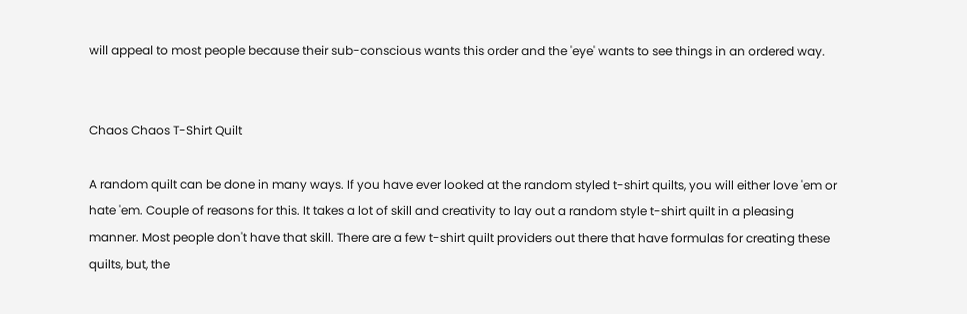will appeal to most people because their sub-conscious wants this order and the 'eye' wants to see things in an ordered way.


Chaos Chaos T-Shirt Quilt

A random quilt can be done in many ways. If you have ever looked at the random styled t-shirt quilts, you will either love 'em or hate 'em. Couple of reasons for this. It takes a lot of skill and creativity to lay out a random style t-shirt quilt in a pleasing manner. Most people don't have that skill. There are a few t-shirt quilt providers out there that have formulas for creating these quilts, but, the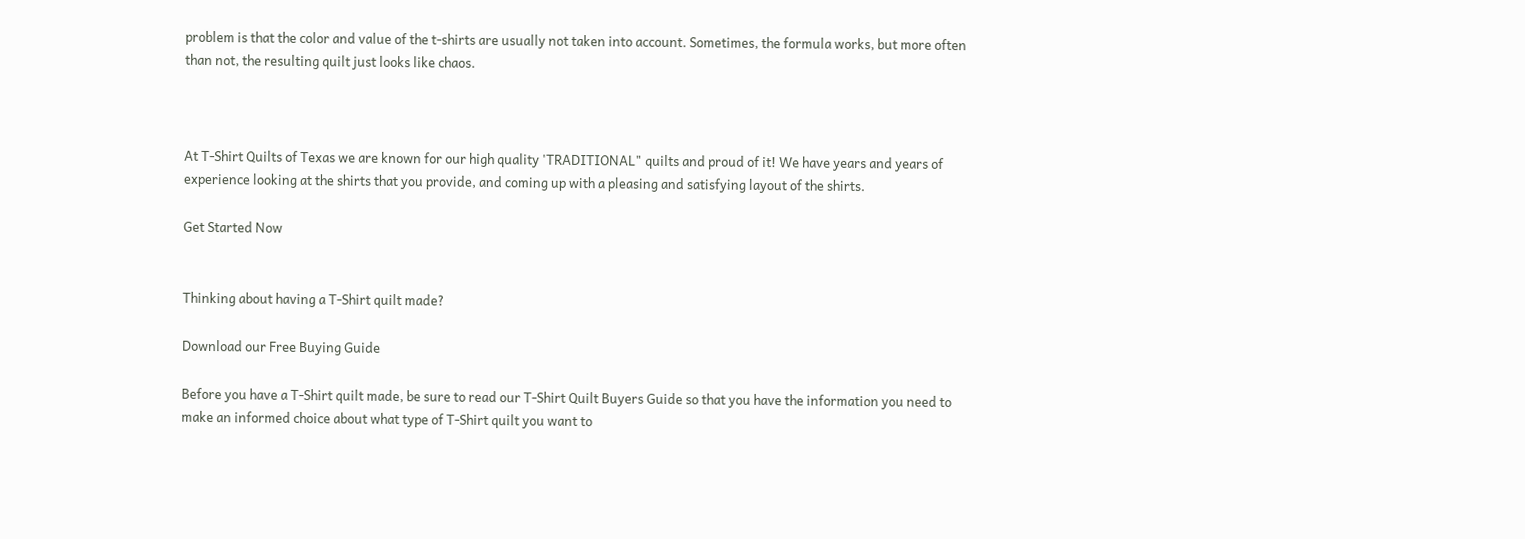problem is that the color and value of the t-shirts are usually not taken into account. Sometimes, the formula works, but more often than not, the resulting quilt just looks like chaos.



At T-Shirt Quilts of Texas we are known for our high quality 'TRADITIONAL" quilts and proud of it! We have years and years of experience looking at the shirts that you provide, and coming up with a pleasing and satisfying layout of the shirts.

Get Started Now


Thinking about having a T-Shirt quilt made?

Download our Free Buying Guide

Before you have a T-Shirt quilt made, be sure to read our T-Shirt Quilt Buyers Guide so that you have the information you need to make an informed choice about what type of T-Shirt quilt you want to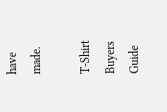have made.

T-Shirt Buyers Guide